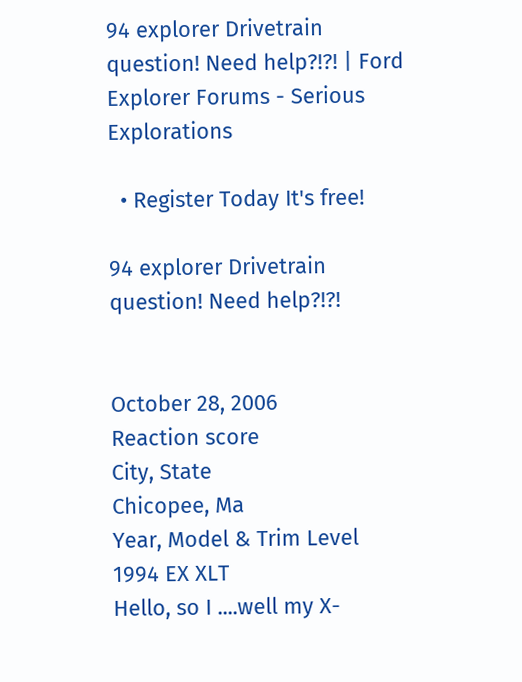94 explorer Drivetrain question! Need help?!?! | Ford Explorer Forums - Serious Explorations

  • Register Today It's free!

94 explorer Drivetrain question! Need help?!?!


October 28, 2006
Reaction score
City, State
Chicopee, Ma
Year, Model & Trim Level
1994 EX XLT
Hello, so I ....well my X-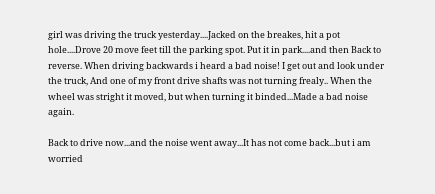girl was driving the truck yesterday....Jacked on the breakes, hit a pot hole....Drove 20 move feet till the parking spot. Put it in park....and then Back to reverse. When driving backwards i heard a bad noise! I get out and look under the truck, And one of my front drive shafts was not turning frealy.. When the wheel was stright it moved, but when turning it binded...Made a bad noise again.

Back to drive now...and the noise went away...It has not come back...but i am worried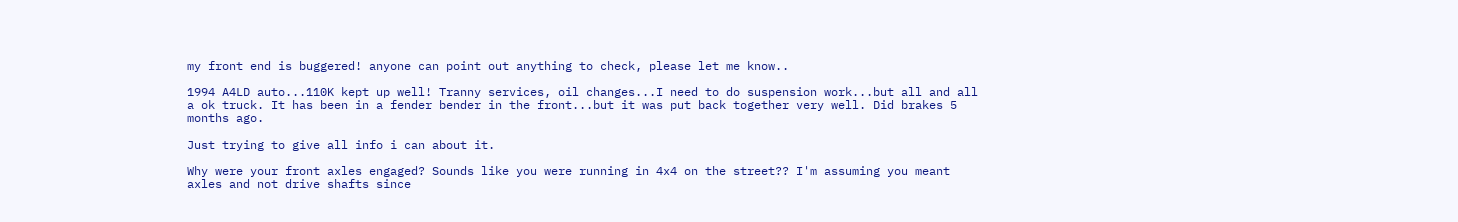my front end is buggered! anyone can point out anything to check, please let me know..

1994 A4LD auto...110K kept up well! Tranny services, oil changes...I need to do suspension work...but all and all a ok truck. It has been in a fender bender in the front...but it was put back together very well. Did brakes 5 months ago.

Just trying to give all info i can about it.

Why were your front axles engaged? Sounds like you were running in 4x4 on the street?? I'm assuming you meant axles and not drive shafts since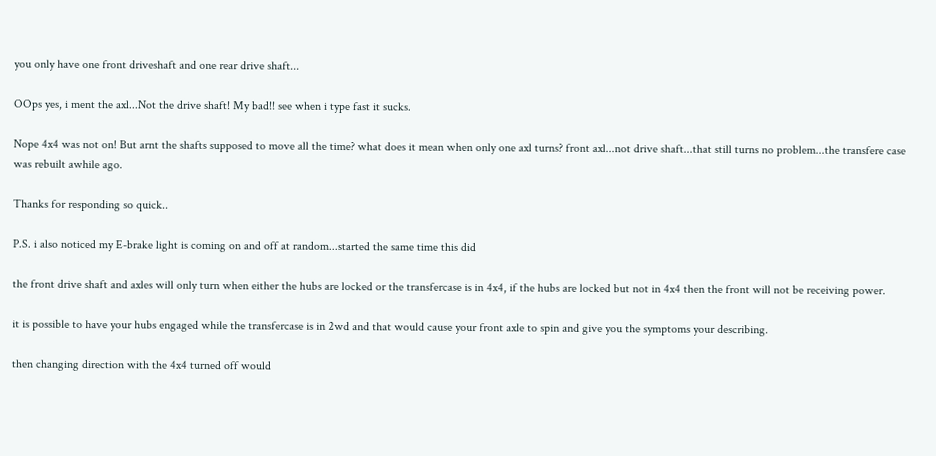you only have one front driveshaft and one rear drive shaft...

OOps yes, i ment the axl...Not the drive shaft! My bad!! see when i type fast it sucks.

Nope 4x4 was not on! But arnt the shafts supposed to move all the time? what does it mean when only one axl turns? front axl...not drive shaft...that still turns no problem...the transfere case was rebuilt awhile ago.

Thanks for responding so quick..

P.S. i also noticed my E-brake light is coming on and off at random...started the same time this did

the front drive shaft and axles will only turn when either the hubs are locked or the transfercase is in 4x4, if the hubs are locked but not in 4x4 then the front will not be receiving power.

it is possible to have your hubs engaged while the transfercase is in 2wd and that would cause your front axle to spin and give you the symptoms your describing.

then changing direction with the 4x4 turned off would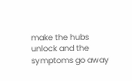make the hubs unlock and the symptoms go away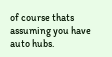of course thats assuming you have auto hubs.